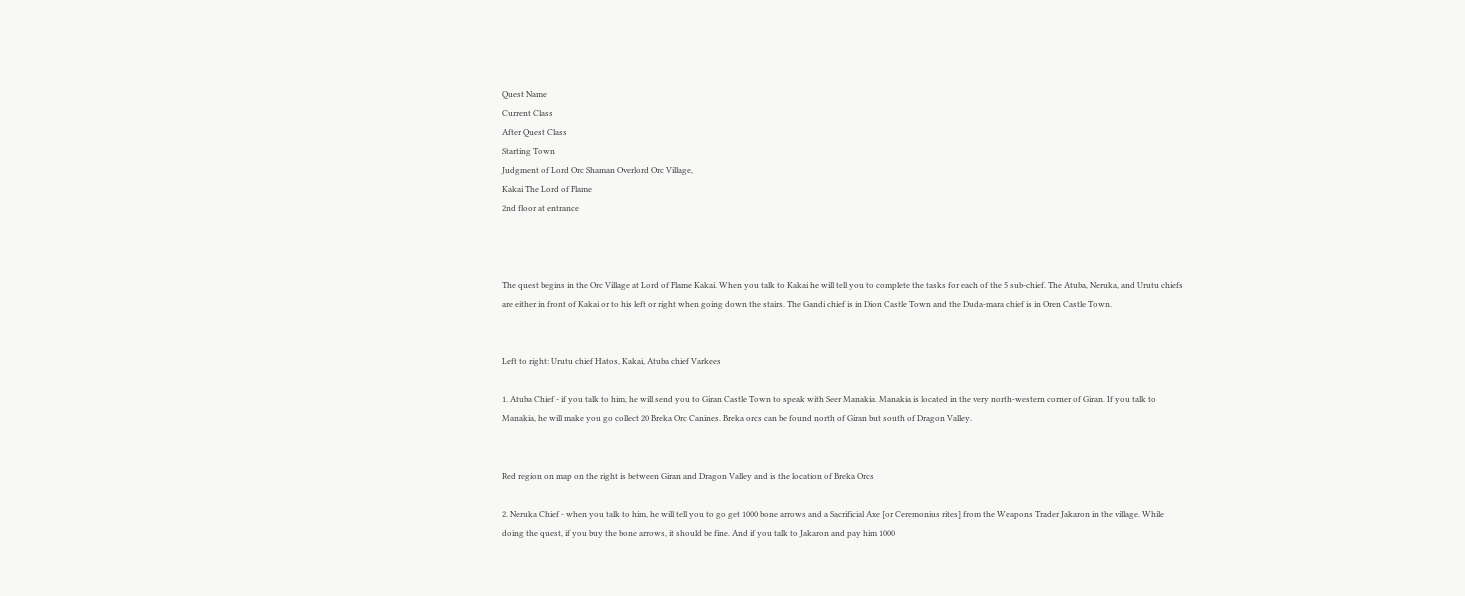Quest Name
Current Class
After Quest Class
Starting Town
Judgment of Lord Orc Shaman Overlord Orc Village,
Kakai The Lord of Flame
2nd floor at entrance



The quest begins in the Orc Village at Lord of Flame Kakai. When you talk to Kakai he will tell you to complete the tasks for each of the 5 sub-chief. The Atuba, Neruka, and Urutu chiefs are either in front of Kakai or to his left or right when going down the stairs. The Gandi chief is in Dion Castle Town and the Duda-mara chief is in Oren Castle Town.


Left to right: Urutu chief Hatos, Kakai, Atuba chief Varkees

1. Atuba Chief - if you talk to him, he will send you to Giran Castle Town to speak with Seer Manakia. Manakia is located in the very north-western corner of Giran. If you talk to Manakia, he will make you go collect 20 Breka Orc Canines. Breka orcs can be found north of Giran but south of Dragon Valley.


Red region on map on the right is between Giran and Dragon Valley and is the location of Breka Orcs

2. Neruka Chief - when you talk to him, he will tell you to go get 1000 bone arrows and a Sacrificial Axe [or Ceremonius rites] from the Weapons Trader Jakaron in the village. While doing the quest, if you buy the bone arrows, it should be fine. And if you talk to Jakaron and pay him 1000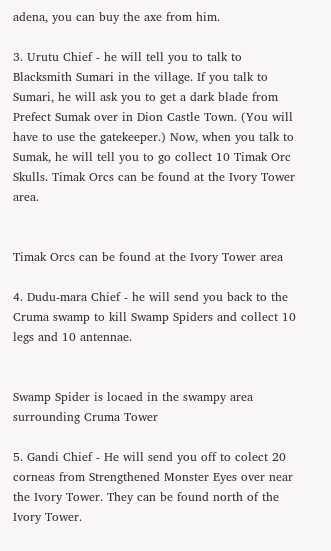adena, you can buy the axe from him.

3. Urutu Chief - he will tell you to talk to Blacksmith Sumari in the village. If you talk to Sumari, he will ask you to get a dark blade from Prefect Sumak over in Dion Castle Town. (You will have to use the gatekeeper.) Now, when you talk to Sumak, he will tell you to go collect 10 Timak Orc Skulls. Timak Orcs can be found at the Ivory Tower area.


Timak Orcs can be found at the Ivory Tower area

4. Dudu-mara Chief - he will send you back to the Cruma swamp to kill Swamp Spiders and collect 10 legs and 10 antennae.


Swamp Spider is locaed in the swampy area surrounding Cruma Tower

5. Gandi Chief - He will send you off to colect 20 corneas from Strengthened Monster Eyes over near the Ivory Tower. They can be found north of the Ivory Tower.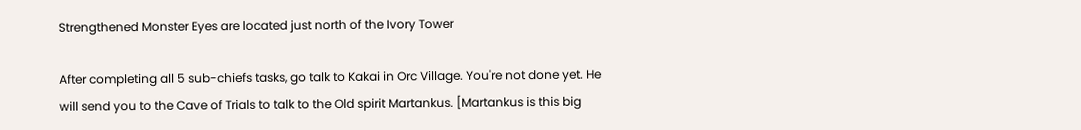Strengthened Monster Eyes are located just north of the Ivory Tower

After completing all 5 sub-chiefs tasks, go talk to Kakai in Orc Village. You're not done yet. He will send you to the Cave of Trials to talk to the Old spirit Martankus. [Martankus is this big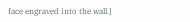face engraved into the wall.]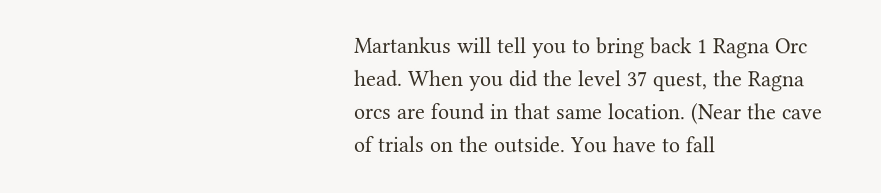Martankus will tell you to bring back 1 Ragna Orc head. When you did the level 37 quest, the Ragna orcs are found in that same location. (Near the cave of trials on the outside. You have to fall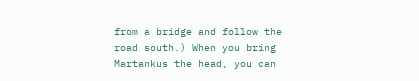from a bridge and follow the road south.) When you bring Martankus the head, you can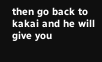then go back to kakai and he will give you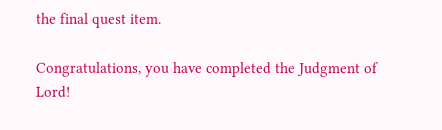the final quest item.

Congratulations, you have completed the Judgment of Lord!